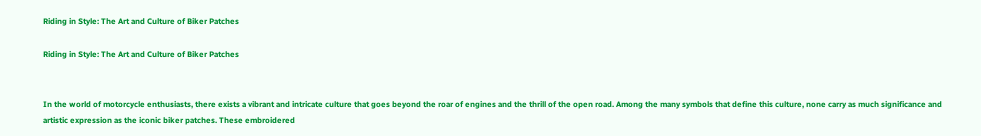Riding in Style: The Art and Culture of Biker Patches

Riding in Style: The Art and Culture of Biker Patches


In the world of motorcycle enthusiasts, there exists a vibrant and intricate culture that goes beyond the roar of engines and the thrill of the open road. Among the many symbols that define this culture, none carry as much significance and artistic expression as the iconic biker patches. These embroidered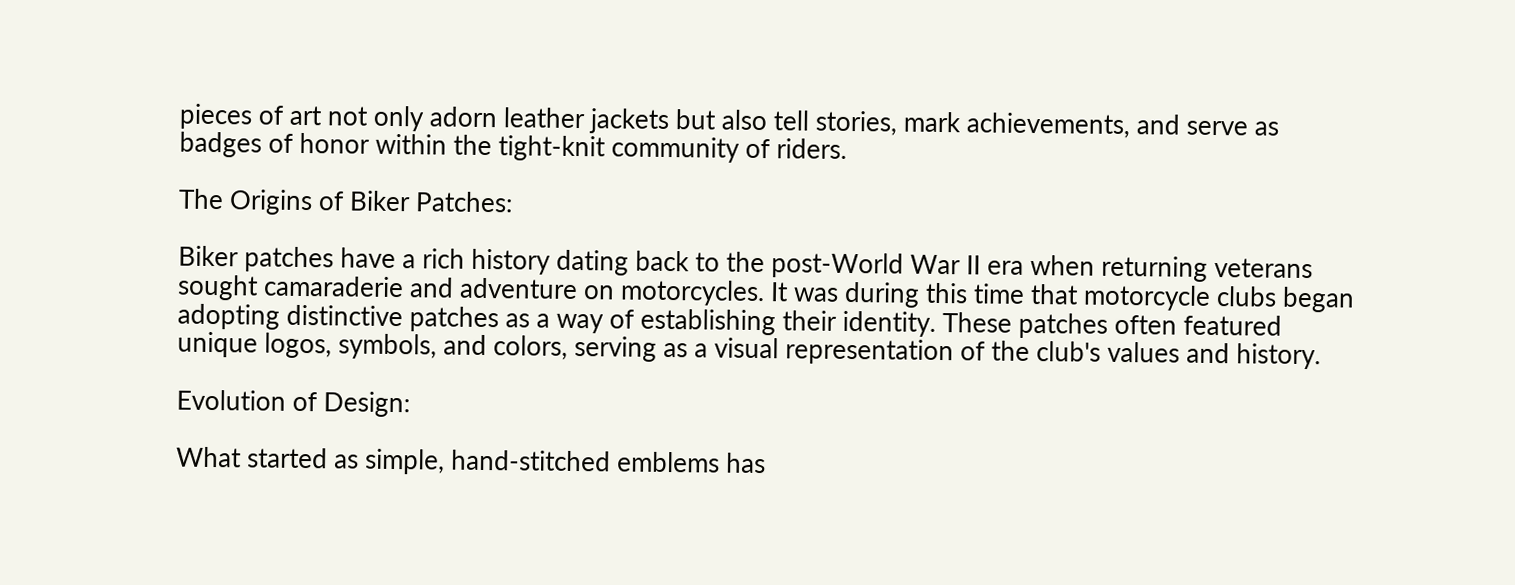pieces of art not only adorn leather jackets but also tell stories, mark achievements, and serve as badges of honor within the tight-knit community of riders.

The Origins of Biker Patches:

Biker patches have a rich history dating back to the post-World War II era when returning veterans sought camaraderie and adventure on motorcycles. It was during this time that motorcycle clubs began adopting distinctive patches as a way of establishing their identity. These patches often featured unique logos, symbols, and colors, serving as a visual representation of the club's values and history.

Evolution of Design:

What started as simple, hand-stitched emblems has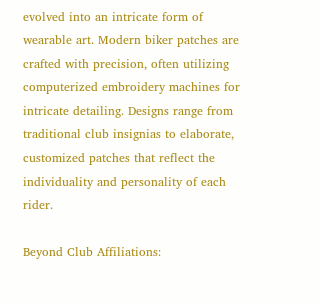evolved into an intricate form of wearable art. Modern biker patches are crafted with precision, often utilizing computerized embroidery machines for intricate detailing. Designs range from traditional club insignias to elaborate, customized patches that reflect the individuality and personality of each rider.

Beyond Club Affiliations: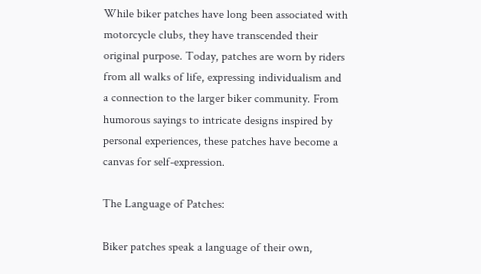While biker patches have long been associated with motorcycle clubs, they have transcended their original purpose. Today, patches are worn by riders from all walks of life, expressing individualism and a connection to the larger biker community. From humorous sayings to intricate designs inspired by personal experiences, these patches have become a canvas for self-expression.

The Language of Patches:

Biker patches speak a language of their own,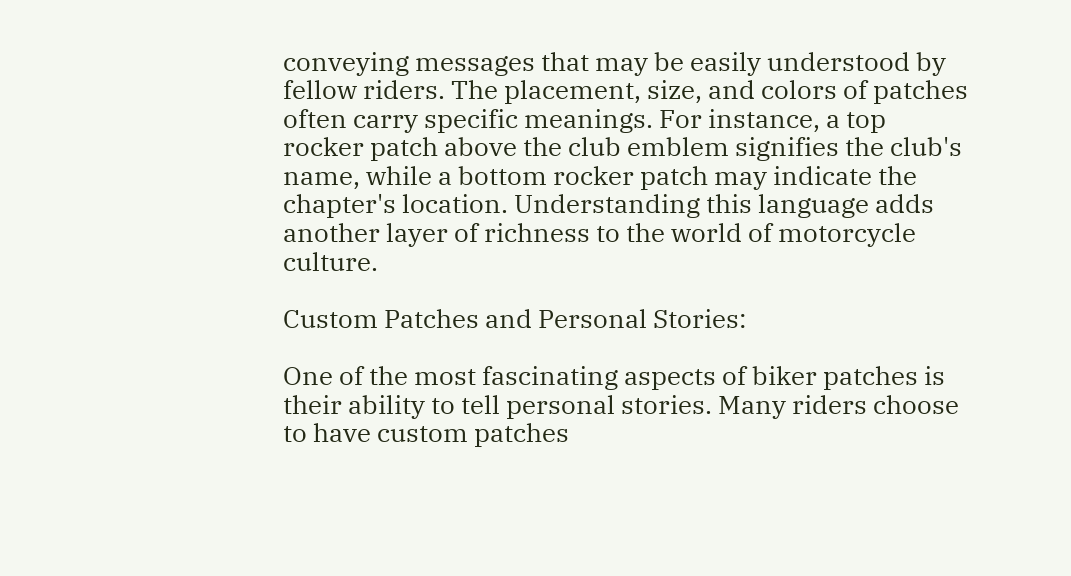conveying messages that may be easily understood by fellow riders. The placement, size, and colors of patches often carry specific meanings. For instance, a top rocker patch above the club emblem signifies the club's name, while a bottom rocker patch may indicate the chapter's location. Understanding this language adds another layer of richness to the world of motorcycle culture.

Custom Patches and Personal Stories:

One of the most fascinating aspects of biker patches is their ability to tell personal stories. Many riders choose to have custom patches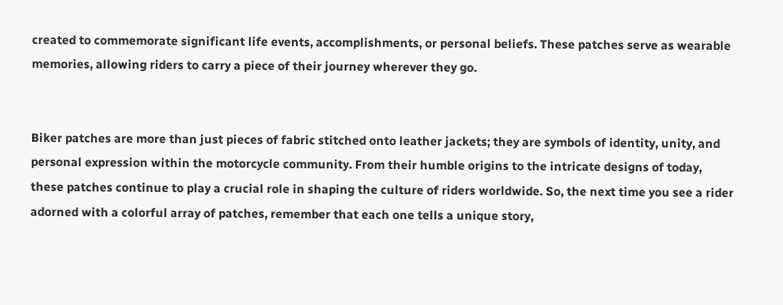created to commemorate significant life events, accomplishments, or personal beliefs. These patches serve as wearable memories, allowing riders to carry a piece of their journey wherever they go.


Biker patches are more than just pieces of fabric stitched onto leather jackets; they are symbols of identity, unity, and personal expression within the motorcycle community. From their humble origins to the intricate designs of today, these patches continue to play a crucial role in shaping the culture of riders worldwide. So, the next time you see a rider adorned with a colorful array of patches, remember that each one tells a unique story,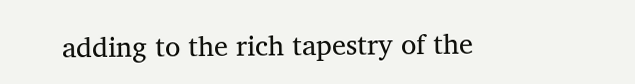adding to the rich tapestry of the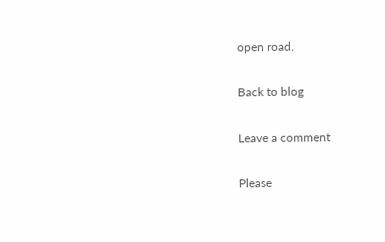open road.

Back to blog

Leave a comment

Please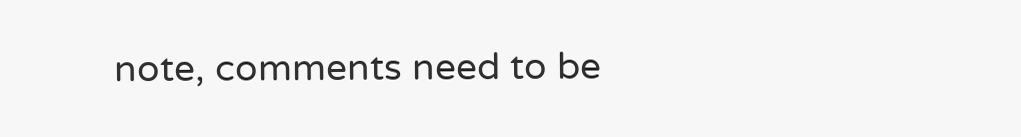note, comments need to be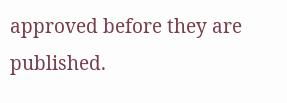approved before they are published.